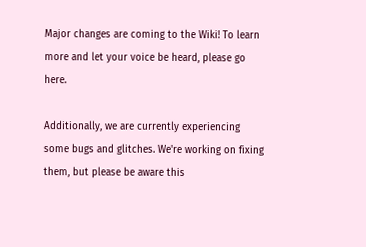Major changes are coming to the Wiki! To learn more and let your voice be heard, please go here.

Additionally, we are currently experiencing some bugs and glitches. We're working on fixing them, but please be aware this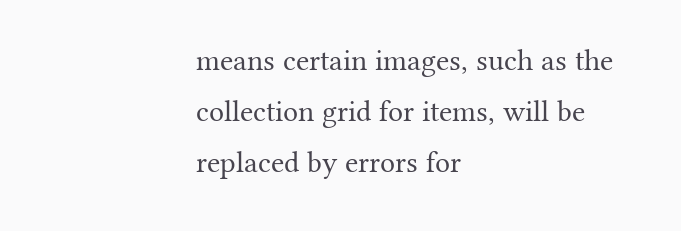means certain images, such as the collection grid for items, will be replaced by errors for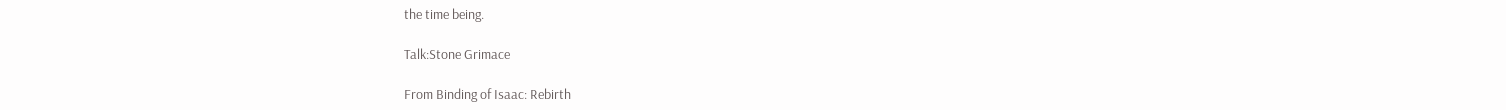the time being.

Talk:Stone Grimace

From Binding of Isaac: Rebirth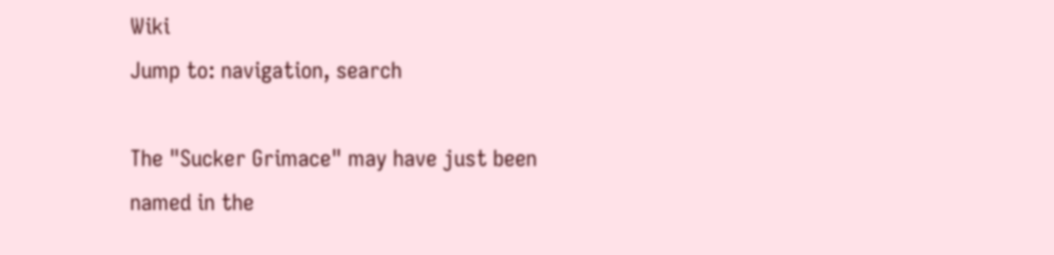Wiki
Jump to: navigation, search

The "Sucker Grimace" may have just been named in the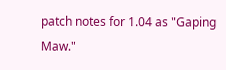patch notes for 1.04 as "Gaping Maw."